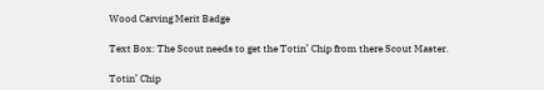Wood Carving Merit Badge

Text Box: The Scout needs to get the Totin’ Chip from there Scout Master.

Totin’ Chip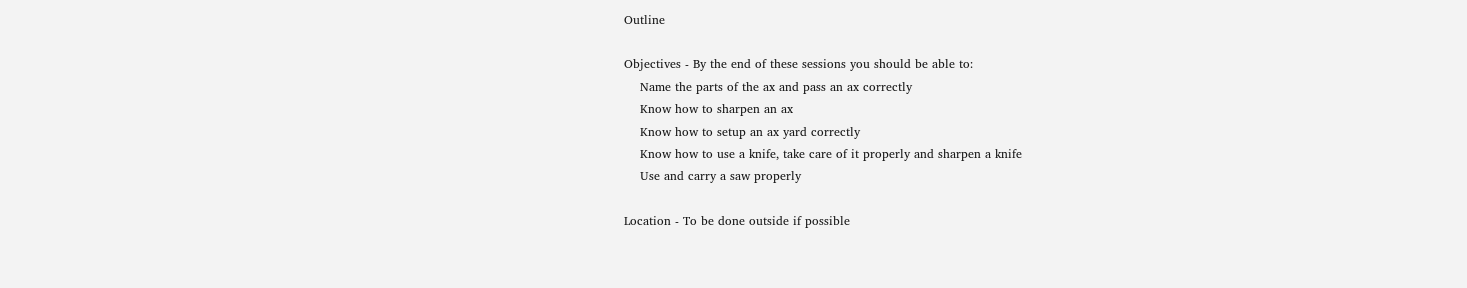Outline

Objectives - By the end of these sessions you should be able to:
    Name the parts of the ax and pass an ax correctly
    Know how to sharpen an ax
    Know how to setup an ax yard correctly
    Know how to use a knife, take care of it properly and sharpen a knife
    Use and carry a saw properly

Location - To be done outside if possible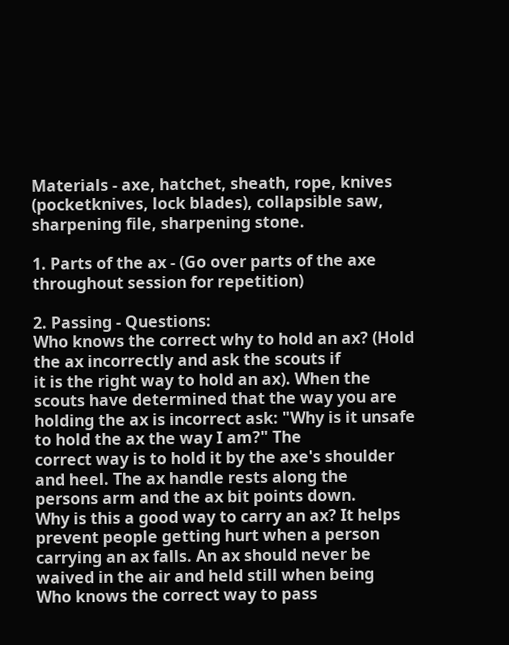Materials - axe, hatchet, sheath, rope, knives (pocketknives, lock blades), collapsible saw,
sharpening file, sharpening stone.

1. Parts of the ax - (Go over parts of the axe throughout session for repetition)

2. Passing - Questions:
Who knows the correct why to hold an ax? (Hold the ax incorrectly and ask the scouts if
it is the right way to hold an ax). When the scouts have determined that the way you are
holding the ax is incorrect ask: "Why is it unsafe to hold the ax the way I am?" The
correct way is to hold it by the axe's shoulder and heel. The ax handle rests along the
persons arm and the ax bit points down.
Why is this a good way to carry an ax? It helps prevent people getting hurt when a person
carrying an ax falls. An ax should never be waived in the air and held still when being
Who knows the correct way to pass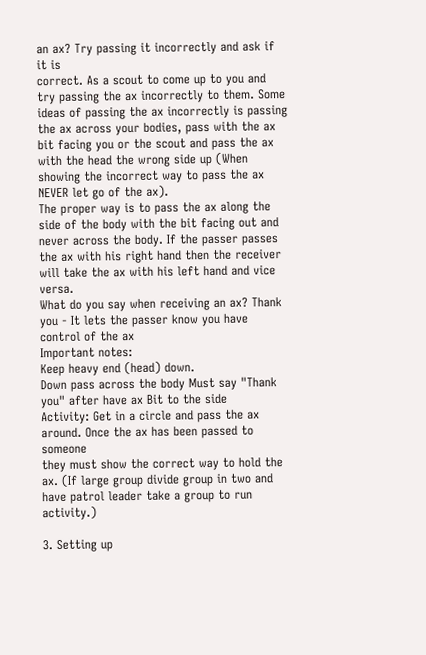an ax? Try passing it incorrectly and ask if it is
correct. As a scout to come up to you and try passing the ax incorrectly to them. Some
ideas of passing the ax incorrectly is passing the ax across your bodies, pass with the ax
bit facing you or the scout and pass the ax with the head the wrong side up (When
showing the incorrect way to pass the ax NEVER let go of the ax).
The proper way is to pass the ax along the side of the body with the bit facing out and
never across the body. If the passer passes the ax with his right hand then the receiver
will take the ax with his left hand and vice versa.
What do you say when receiving an ax? Thank you - It lets the passer know you have
control of the ax
Important notes:
Keep heavy end (head) down.
Down pass across the body Must say "Thank you" after have ax Bit to the side
Activity: Get in a circle and pass the ax around. Once the ax has been passed to someone
they must show the correct way to hold the ax. (If large group divide group in two and
have patrol leader take a group to run activity.)

3. Setting up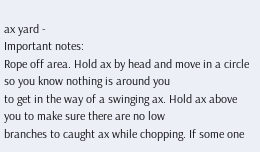ax yard -
Important notes:
Rope off area. Hold ax by head and move in a circle so you know nothing is around you
to get in the way of a swinging ax. Hold ax above you to make sure there are no low
branches to caught ax while chopping. If some one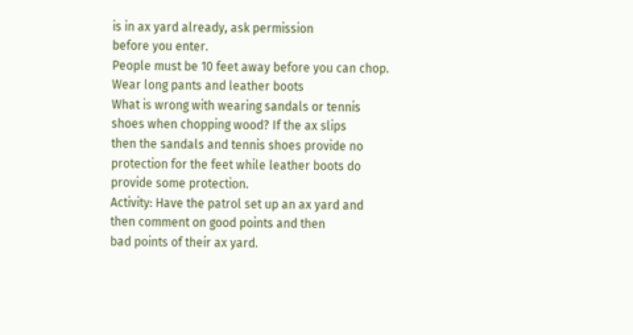is in ax yard already, ask permission
before you enter.
People must be 10 feet away before you can chop.
Wear long pants and leather boots
What is wrong with wearing sandals or tennis shoes when chopping wood? If the ax slips
then the sandals and tennis shoes provide no protection for the feet while leather boots do
provide some protection.
Activity: Have the patrol set up an ax yard and then comment on good points and then
bad points of their ax yard.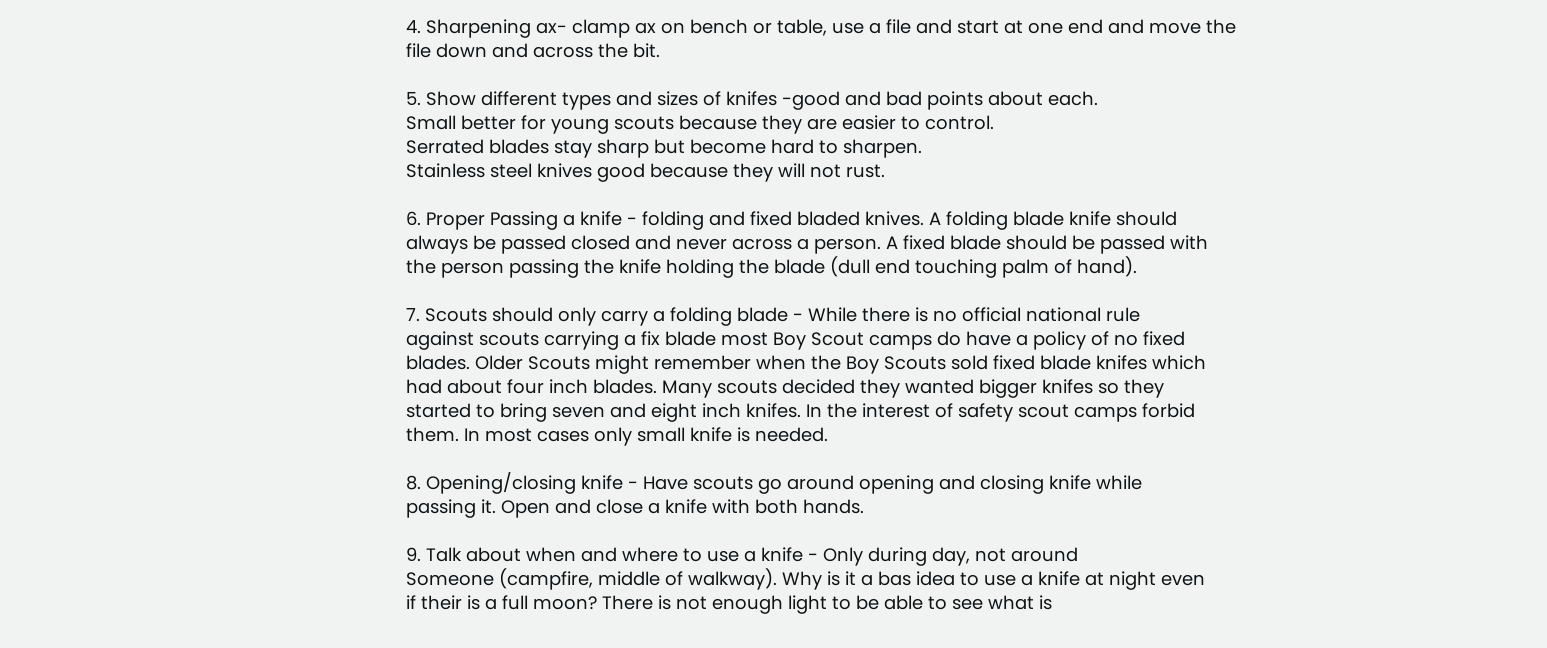4. Sharpening ax- clamp ax on bench or table, use a file and start at one end and move the
file down and across the bit.

5. Show different types and sizes of knifes -good and bad points about each.
Small better for young scouts because they are easier to control.
Serrated blades stay sharp but become hard to sharpen.
Stainless steel knives good because they will not rust.

6. Proper Passing a knife - folding and fixed bladed knives. A folding blade knife should
always be passed closed and never across a person. A fixed blade should be passed with
the person passing the knife holding the blade (dull end touching palm of hand).

7. Scouts should only carry a folding blade - While there is no official national rule
against scouts carrying a fix blade most Boy Scout camps do have a policy of no fixed
blades. Older Scouts might remember when the Boy Scouts sold fixed blade knifes which
had about four inch blades. Many scouts decided they wanted bigger knifes so they
started to bring seven and eight inch knifes. In the interest of safety scout camps forbid
them. In most cases only small knife is needed.

8. Opening/closing knife - Have scouts go around opening and closing knife while
passing it. Open and close a knife with both hands.

9. Talk about when and where to use a knife - Only during day, not around
Someone (campfire, middle of walkway). Why is it a bas idea to use a knife at night even
if their is a full moon? There is not enough light to be able to see what is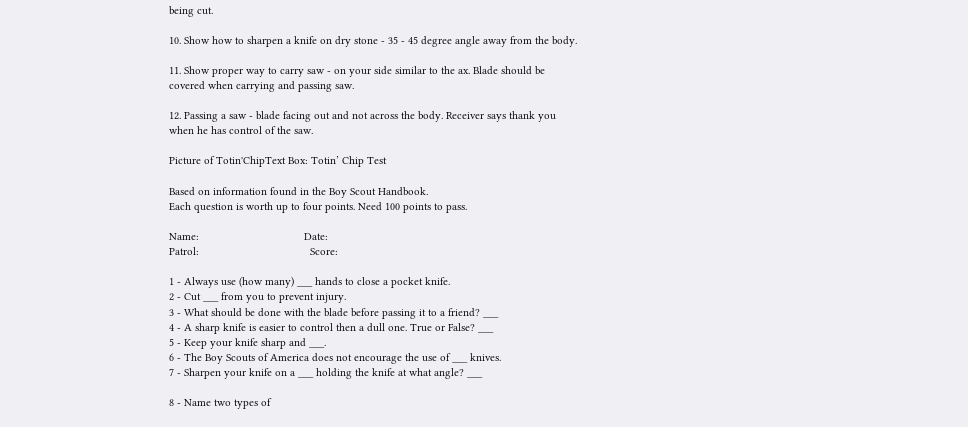being cut.

10. Show how to sharpen a knife on dry stone - 35 - 45 degree angle away from the body.

11. Show proper way to carry saw - on your side similar to the ax. Blade should be
covered when carrying and passing saw.

12. Passing a saw - blade facing out and not across the body. Receiver says thank you
when he has control of the saw.

Picture of Totin'ChipText Box: Totin’ Chip Test

Based on information found in the Boy Scout Handbook.
Each question is worth up to four points. Need 100 points to pass.

Name:                                   Date:
Patrol:                                     Score:

1 - Always use (how many) ___ hands to close a pocket knife.
2 - Cut ___ from you to prevent injury.
3 - What should be done with the blade before passing it to a friend? ___
4 - A sharp knife is easier to control then a dull one. True or False? ___
5 - Keep your knife sharp and ___.
6 - The Boy Scouts of America does not encourage the use of ___ knives.
7 - Sharpen your knife on a ___ holding the knife at what angle? ___

8 - Name two types of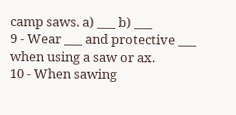camp saws. a) ___ b) ___
9 - Wear ___ and protective ___ when using a saw or ax.
10 - When sawing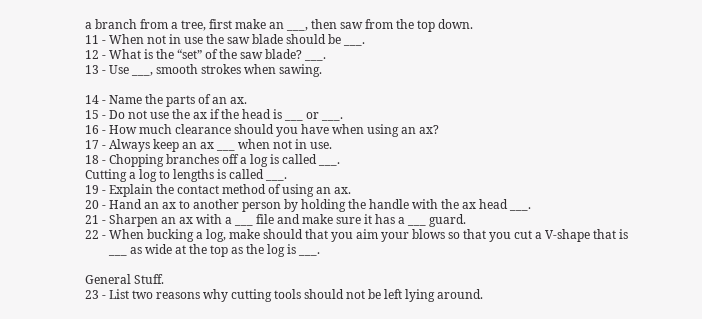a branch from a tree, first make an ___, then saw from the top down.
11 - When not in use the saw blade should be ___.
12 - What is the “set” of the saw blade? ___.
13 - Use ___, smooth strokes when sawing.

14 - Name the parts of an ax.
15 - Do not use the ax if the head is ___ or ___.
16 - How much clearance should you have when using an ax?
17 - Always keep an ax ___ when not in use.
18 - Chopping branches off a log is called ___.
Cutting a log to lengths is called ___.
19 - Explain the contact method of using an ax.
20 - Hand an ax to another person by holding the handle with the ax head ___.
21 - Sharpen an ax with a ___ file and make sure it has a ___ guard.
22 - When bucking a log, make should that you aim your blows so that you cut a V-shape that is
        ___ as wide at the top as the log is ___.

General Stuff.
23 - List two reasons why cutting tools should not be left lying around.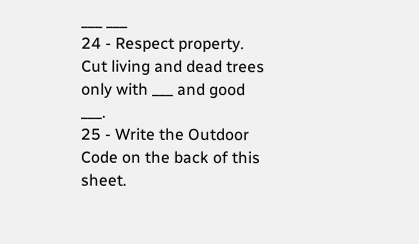___ ___
24 - Respect property. Cut living and dead trees only with ___ and good ___.
25 - Write the Outdoor Code on the back of this sheet.